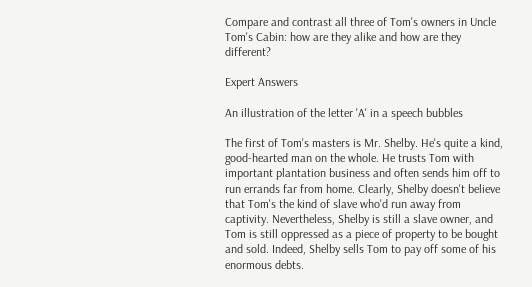Compare and contrast all three of Tom's owners in Uncle Tom's Cabin: how are they alike and how are they different?

Expert Answers

An illustration of the letter 'A' in a speech bubbles

The first of Tom's masters is Mr. Shelby. He's quite a kind, good-hearted man on the whole. He trusts Tom with important plantation business and often sends him off to run errands far from home. Clearly, Shelby doesn't believe that Tom's the kind of slave who'd run away from captivity. Nevertheless, Shelby is still a slave owner, and Tom is still oppressed as a piece of property to be bought and sold. Indeed, Shelby sells Tom to pay off some of his enormous debts.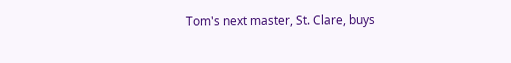Tom's next master, St. Clare, buys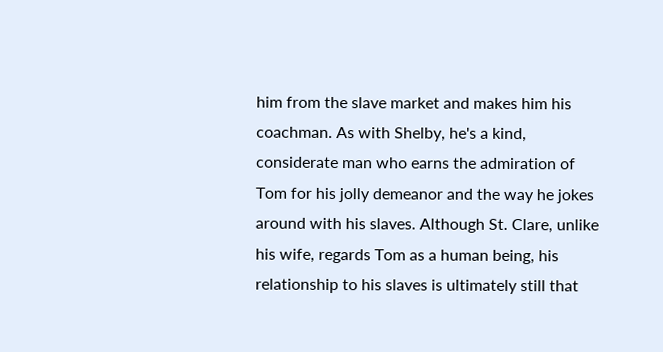him from the slave market and makes him his coachman. As with Shelby, he's a kind, considerate man who earns the admiration of Tom for his jolly demeanor and the way he jokes around with his slaves. Although St. Clare, unlike his wife, regards Tom as a human being, his relationship to his slaves is ultimately still that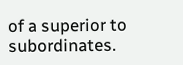of a superior to subordinates.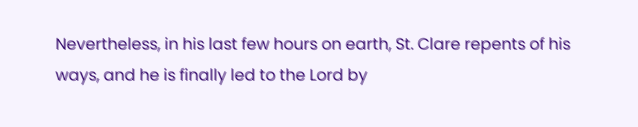Nevertheless, in his last few hours on earth, St. Clare repents of his ways, and he is finally led to the Lord by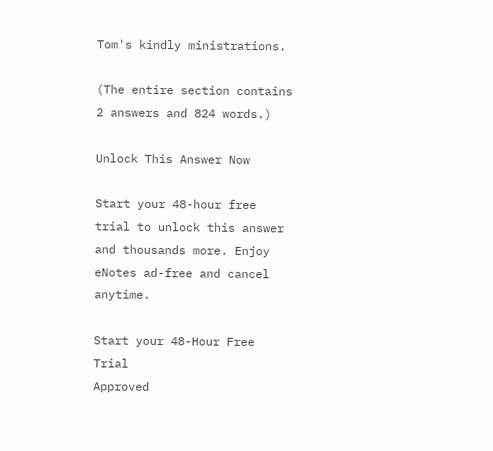Tom's kindly ministrations.

(The entire section contains 2 answers and 824 words.)

Unlock This Answer Now

Start your 48-hour free trial to unlock this answer and thousands more. Enjoy eNotes ad-free and cancel anytime.

Start your 48-Hour Free Trial
Approved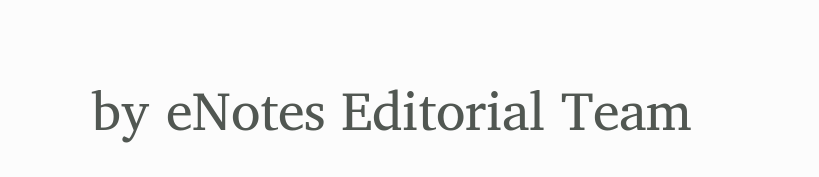by eNotes Editorial Team